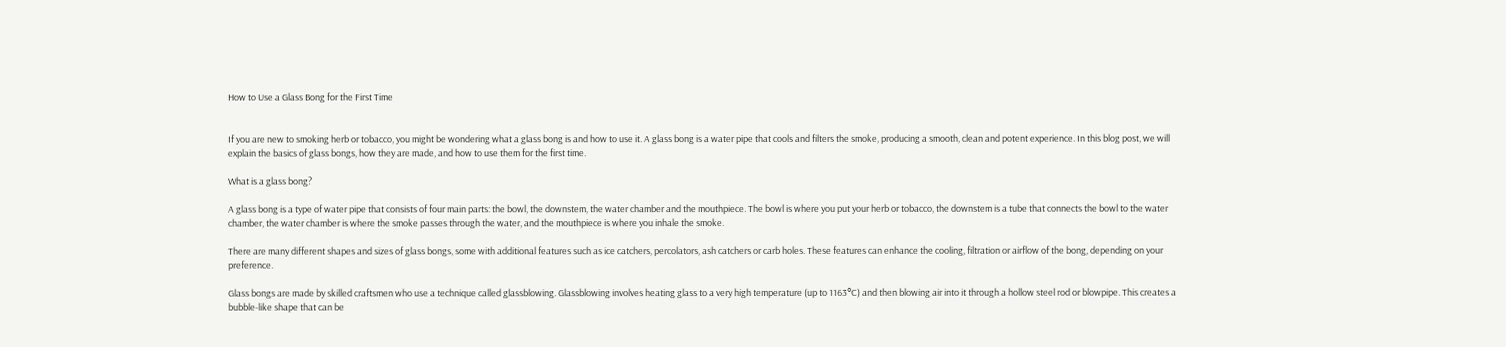How to Use a Glass Bong for the First Time


If you are new to smoking herb or tobacco, you might be wondering what a glass bong is and how to use it. A glass bong is a water pipe that cools and filters the smoke, producing a smooth, clean and potent experience. In this blog post, we will explain the basics of glass bongs, how they are made, and how to use them for the first time.

What is a glass bong?

A glass bong is a type of water pipe that consists of four main parts: the bowl, the downstem, the water chamber and the mouthpiece. The bowl is where you put your herb or tobacco, the downstem is a tube that connects the bowl to the water chamber, the water chamber is where the smoke passes through the water, and the mouthpiece is where you inhale the smoke.

There are many different shapes and sizes of glass bongs, some with additional features such as ice catchers, percolators, ash catchers or carb holes. These features can enhance the cooling, filtration or airflow of the bong, depending on your preference.

Glass bongs are made by skilled craftsmen who use a technique called glassblowing. Glassblowing involves heating glass to a very high temperature (up to 1163°C) and then blowing air into it through a hollow steel rod or blowpipe. This creates a bubble-like shape that can be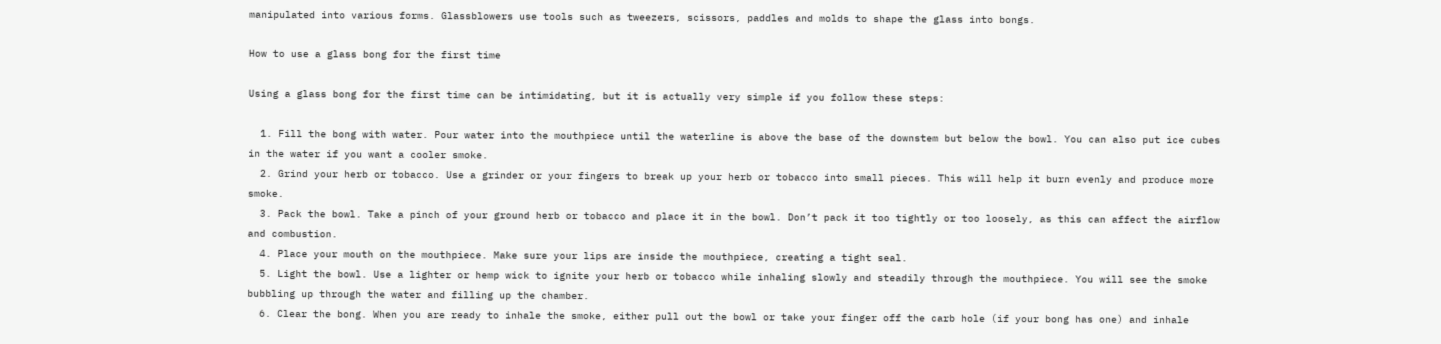manipulated into various forms. Glassblowers use tools such as tweezers, scissors, paddles and molds to shape the glass into bongs.

How to use a glass bong for the first time

Using a glass bong for the first time can be intimidating, but it is actually very simple if you follow these steps:

  1. Fill the bong with water. Pour water into the mouthpiece until the waterline is above the base of the downstem but below the bowl. You can also put ice cubes in the water if you want a cooler smoke.
  2. Grind your herb or tobacco. Use a grinder or your fingers to break up your herb or tobacco into small pieces. This will help it burn evenly and produce more smoke.
  3. Pack the bowl. Take a pinch of your ground herb or tobacco and place it in the bowl. Don’t pack it too tightly or too loosely, as this can affect the airflow and combustion.
  4. Place your mouth on the mouthpiece. Make sure your lips are inside the mouthpiece, creating a tight seal.
  5. Light the bowl. Use a lighter or hemp wick to ignite your herb or tobacco while inhaling slowly and steadily through the mouthpiece. You will see the smoke bubbling up through the water and filling up the chamber.
  6. Clear the bong. When you are ready to inhale the smoke, either pull out the bowl or take your finger off the carb hole (if your bong has one) and inhale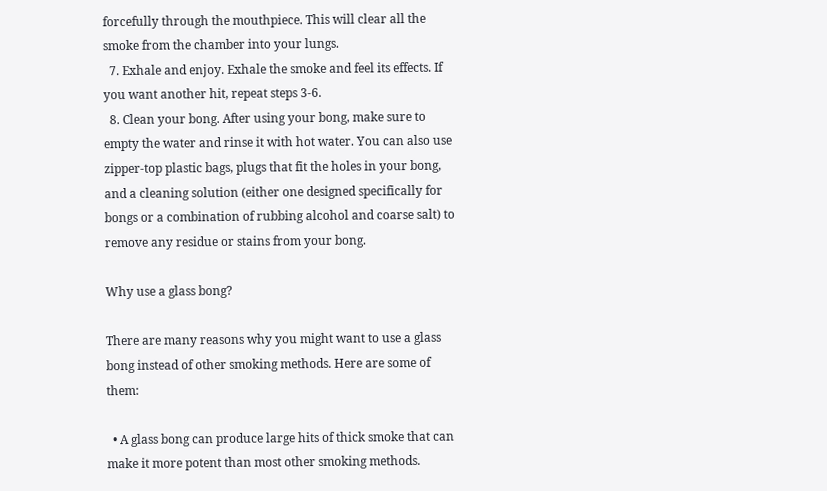forcefully through the mouthpiece. This will clear all the smoke from the chamber into your lungs.
  7. Exhale and enjoy. Exhale the smoke and feel its effects. If you want another hit, repeat steps 3-6.
  8. Clean your bong. After using your bong, make sure to empty the water and rinse it with hot water. You can also use zipper-top plastic bags, plugs that fit the holes in your bong, and a cleaning solution (either one designed specifically for bongs or a combination of rubbing alcohol and coarse salt) to remove any residue or stains from your bong.

Why use a glass bong?

There are many reasons why you might want to use a glass bong instead of other smoking methods. Here are some of them:

  • A glass bong can produce large hits of thick smoke that can make it more potent than most other smoking methods.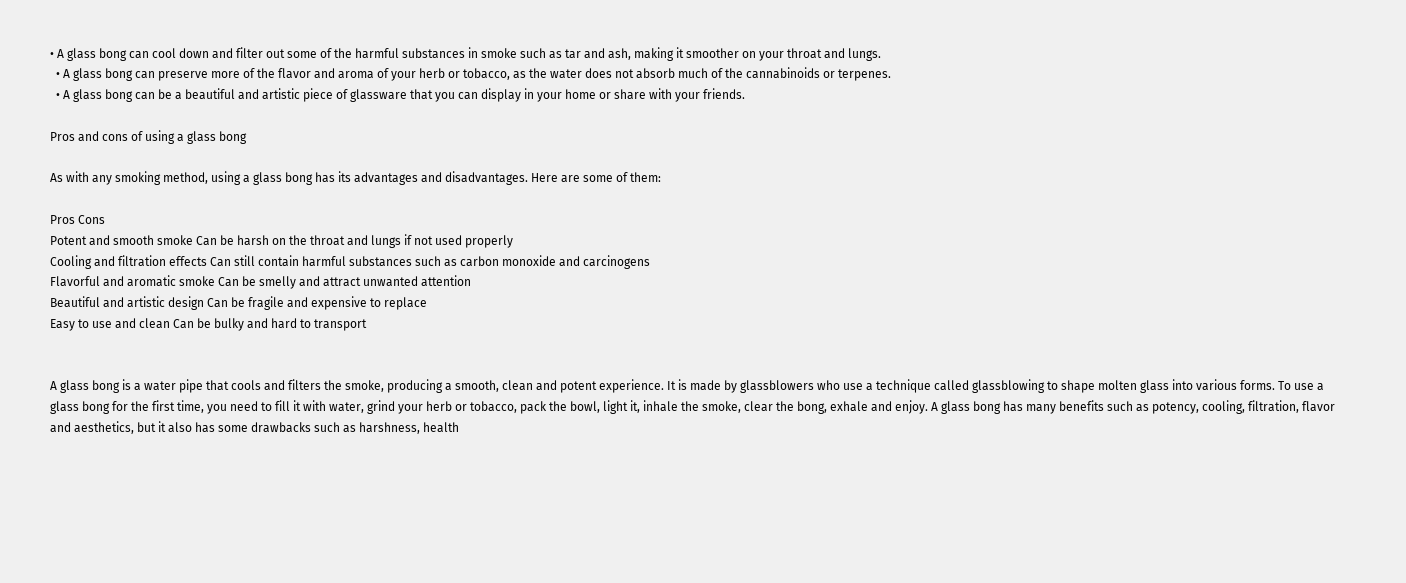• A glass bong can cool down and filter out some of the harmful substances in smoke such as tar and ash, making it smoother on your throat and lungs.
  • A glass bong can preserve more of the flavor and aroma of your herb or tobacco, as the water does not absorb much of the cannabinoids or terpenes.
  • A glass bong can be a beautiful and artistic piece of glassware that you can display in your home or share with your friends.

Pros and cons of using a glass bong

As with any smoking method, using a glass bong has its advantages and disadvantages. Here are some of them:

Pros Cons
Potent and smooth smoke Can be harsh on the throat and lungs if not used properly
Cooling and filtration effects Can still contain harmful substances such as carbon monoxide and carcinogens
Flavorful and aromatic smoke Can be smelly and attract unwanted attention
Beautiful and artistic design Can be fragile and expensive to replace
Easy to use and clean Can be bulky and hard to transport


A glass bong is a water pipe that cools and filters the smoke, producing a smooth, clean and potent experience. It is made by glassblowers who use a technique called glassblowing to shape molten glass into various forms. To use a glass bong for the first time, you need to fill it with water, grind your herb or tobacco, pack the bowl, light it, inhale the smoke, clear the bong, exhale and enjoy. A glass bong has many benefits such as potency, cooling, filtration, flavor and aesthetics, but it also has some drawbacks such as harshness, health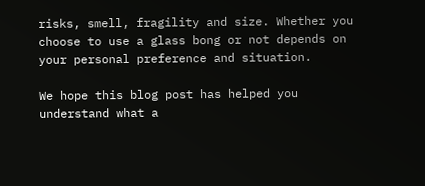risks, smell, fragility and size. Whether you choose to use a glass bong or not depends on your personal preference and situation.

We hope this blog post has helped you understand what a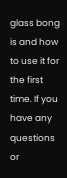glass bong is and how to use it for the first time. If you have any questions or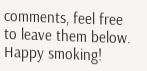comments, feel free to leave them below. Happy smoking!